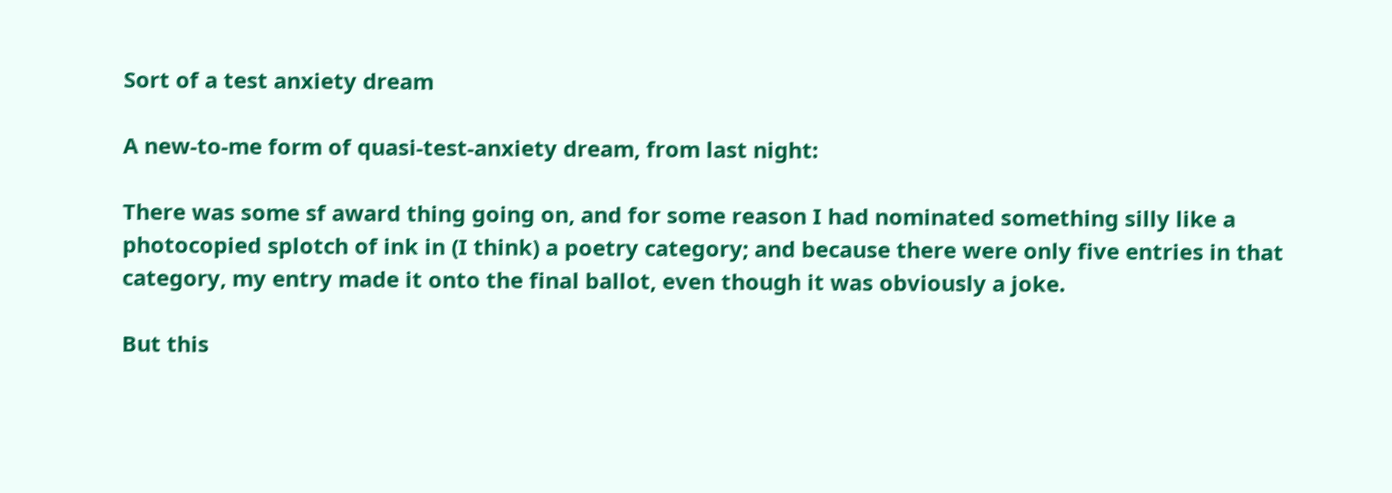Sort of a test anxiety dream

A new-to-me form of quasi-test-anxiety dream, from last night:

There was some sf award thing going on, and for some reason I had nominated something silly like a photocopied splotch of ink in (I think) a poetry category; and because there were only five entries in that category, my entry made it onto the final ballot, even though it was obviously a joke.

But this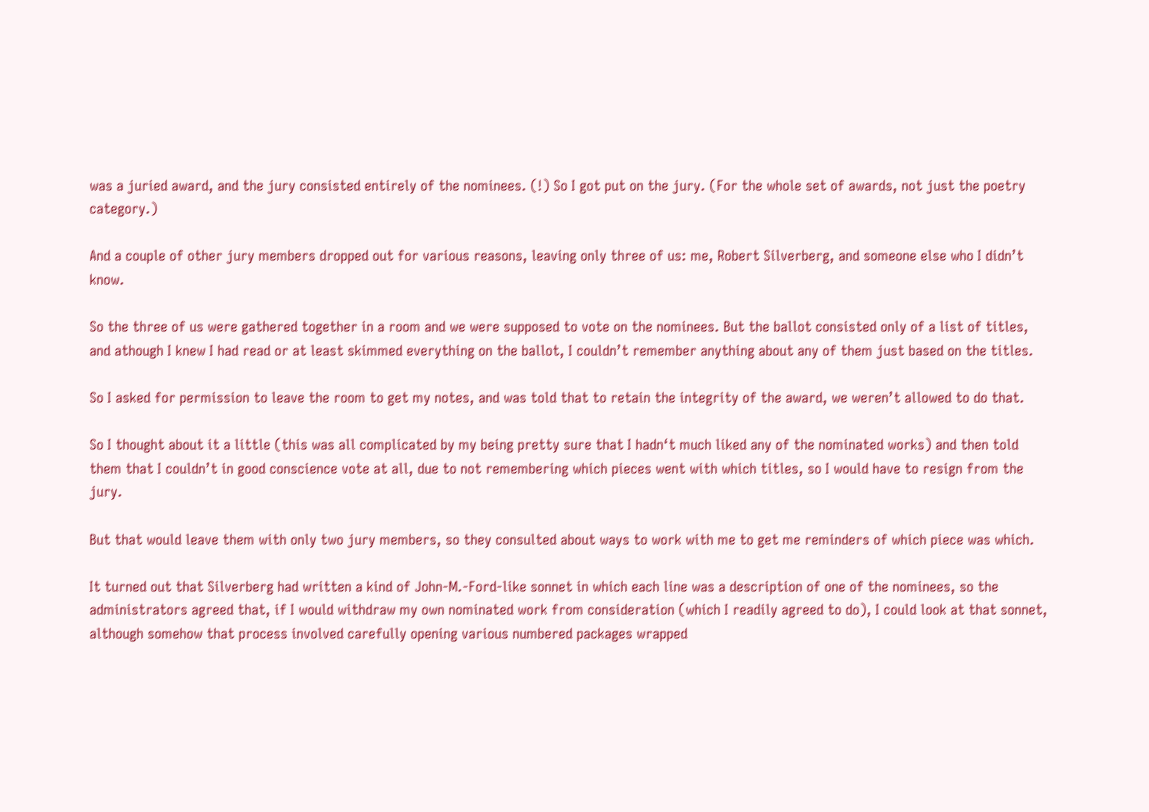was a juried award, and the jury consisted entirely of the nominees. (!) So I got put on the jury. (For the whole set of awards, not just the poetry category.)

And a couple of other jury members dropped out for various reasons, leaving only three of us: me, Robert Silverberg, and someone else who I didn’t know.

So the three of us were gathered together in a room and we were supposed to vote on the nominees. But the ballot consisted only of a list of titles, and athough I knew I had read or at least skimmed everything on the ballot, I couldn’t remember anything about any of them just based on the titles.

So I asked for permission to leave the room to get my notes, and was told that to retain the integrity of the award, we weren’t allowed to do that.

So I thought about it a little (this was all complicated by my being pretty sure that I hadn‘t much liked any of the nominated works) and then told them that I couldn’t in good conscience vote at all, due to not remembering which pieces went with which titles, so I would have to resign from the jury.

But that would leave them with only two jury members, so they consulted about ways to work with me to get me reminders of which piece was which.

It turned out that Silverberg had written a kind of John-M.-Ford-like sonnet in which each line was a description of one of the nominees, so the administrators agreed that, if I would withdraw my own nominated work from consideration (which I readily agreed to do), I could look at that sonnet, although somehow that process involved carefully opening various numbered packages wrapped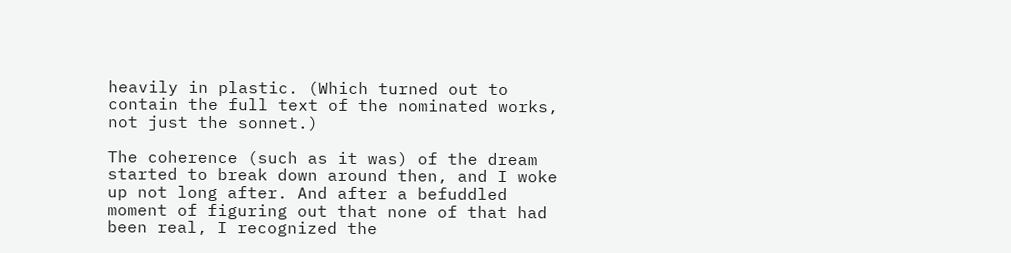heavily in plastic. (Which turned out to contain the full text of the nominated works, not just the sonnet.)

The coherence (such as it was) of the dream started to break down around then, and I woke up not long after. And after a befuddled moment of figuring out that none of that had been real, I recognized the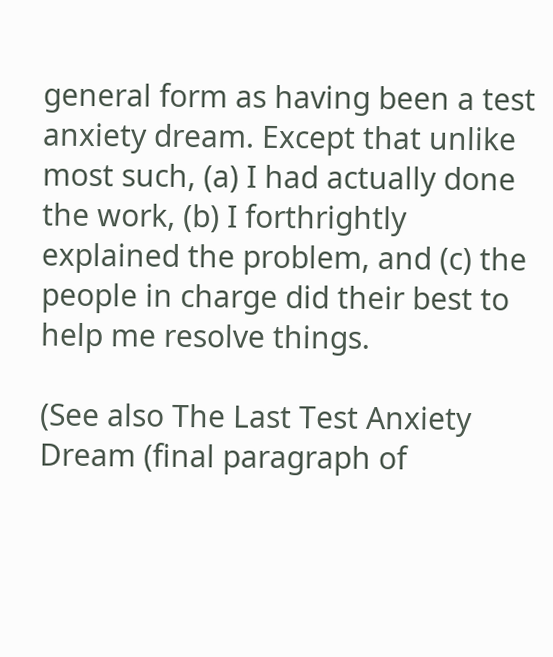general form as having been a test anxiety dream. Except that unlike most such, (a) I had actually done the work, (b) I forthrightly explained the problem, and (c) the people in charge did their best to help me resolve things.

(See also The Last Test Anxiety Dream (final paragraph of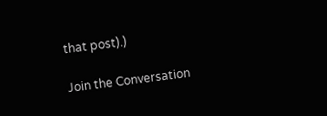that post).)

Join the Conversation